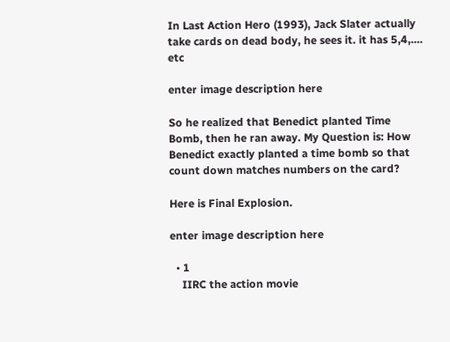In Last Action Hero (1993), Jack Slater actually take cards on dead body, he sees it. it has 5,4,.... etc

enter image description here

So he realized that Benedict planted Time Bomb, then he ran away. My Question is: How Benedict exactly planted a time bomb so that count down matches numbers on the card?

Here is Final Explosion.

enter image description here

  • 1
    IIRC the action movie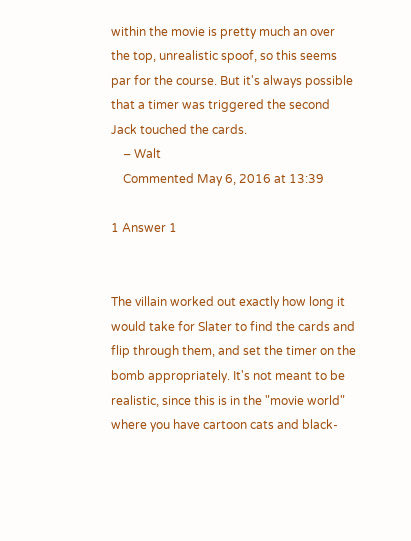within the movie is pretty much an over the top, unrealistic spoof, so this seems par for the course. But it's always possible that a timer was triggered the second Jack touched the cards.
    – Walt
    Commented May 6, 2016 at 13:39

1 Answer 1


The villain worked out exactly how long it would take for Slater to find the cards and flip through them, and set the timer on the bomb appropriately. It's not meant to be realistic, since this is in the "movie world" where you have cartoon cats and black-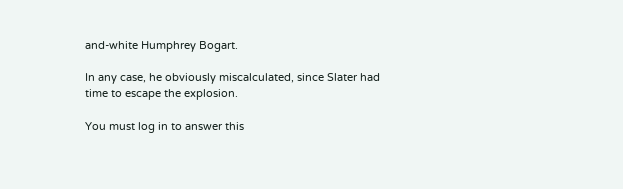and-white Humphrey Bogart.

In any case, he obviously miscalculated, since Slater had time to escape the explosion.

You must log in to answer this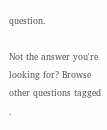question.

Not the answer you're looking for? Browse other questions tagged .